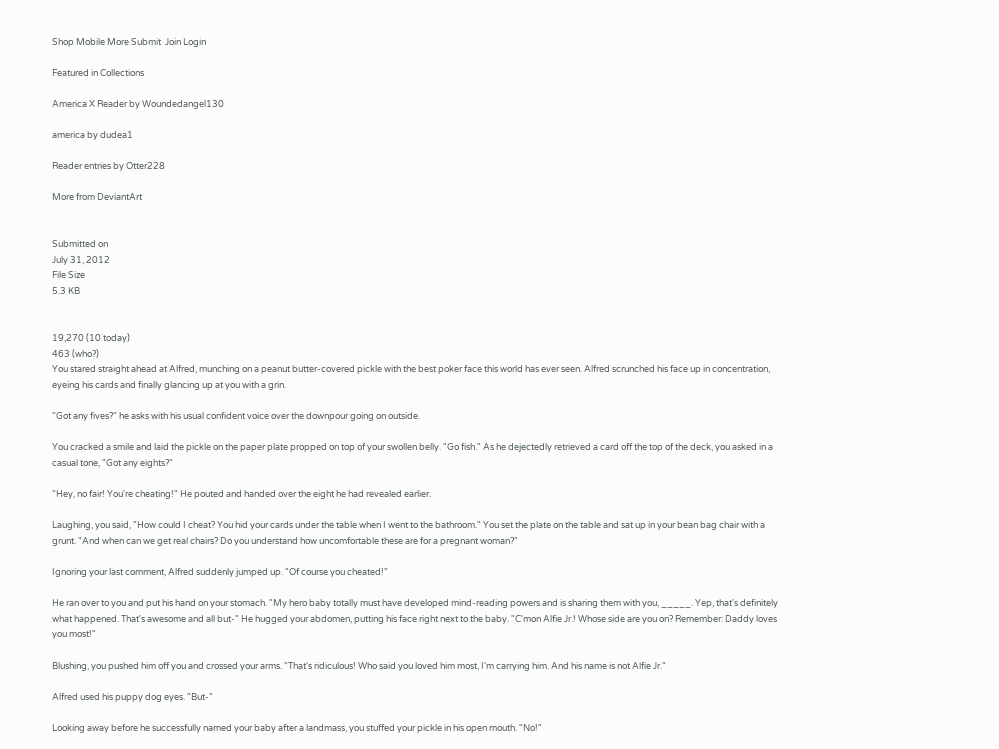Shop Mobile More Submit  Join Login

Featured in Collections

America X Reader by Woundedangel130

america by dudea1

Reader entries by Otter228

More from DeviantArt


Submitted on
July 31, 2012
File Size
5.3 KB


19,270 (10 today)
463 (who?)
You stared straight ahead at Alfred, munching on a peanut butter-covered pickle with the best poker face this world has ever seen. Alfred scrunched his face up in concentration, eyeing his cards and finally glancing up at you with a grin.

"Got any fives?" he asks with his usual confident voice over the downpour going on outside.

You cracked a smile and laid the pickle on the paper plate propped on top of your swollen belly. "Go fish." As he dejectedly retrieved a card off the top of the deck, you asked in a casual tone, "Got any eights?"

"Hey, no fair! You're cheating!" He pouted and handed over the eight he had revealed earlier.

Laughing, you said, "How could I cheat? You hid your cards under the table when I went to the bathroom." You set the plate on the table and sat up in your bean bag chair with a grunt. "And when can we get real chairs? Do you understand how uncomfortable these are for a pregnant woman?"

Ignoring your last comment, Alfred suddenly jumped up. "Of course you cheated!"

He ran over to you and put his hand on your stomach. "My hero baby totally must have developed mind-reading powers and is sharing them with you, _____. Yep, that's definitely what happened. That's awesome and all but-" He hugged your abdomen, putting his face right next to the baby. "C'mon Alfie Jr.! Whose side are you on? Remember: Daddy loves you most!"

Blushing, you pushed him off you and crossed your arms. "That's ridiculous! Who said you loved him most, I'm carrying him. And his name is not Alfie Jr."

Alfred used his puppy dog eyes. "But-"

Looking away before he successfully named your baby after a landmass, you stuffed your pickle in his open mouth. "No!"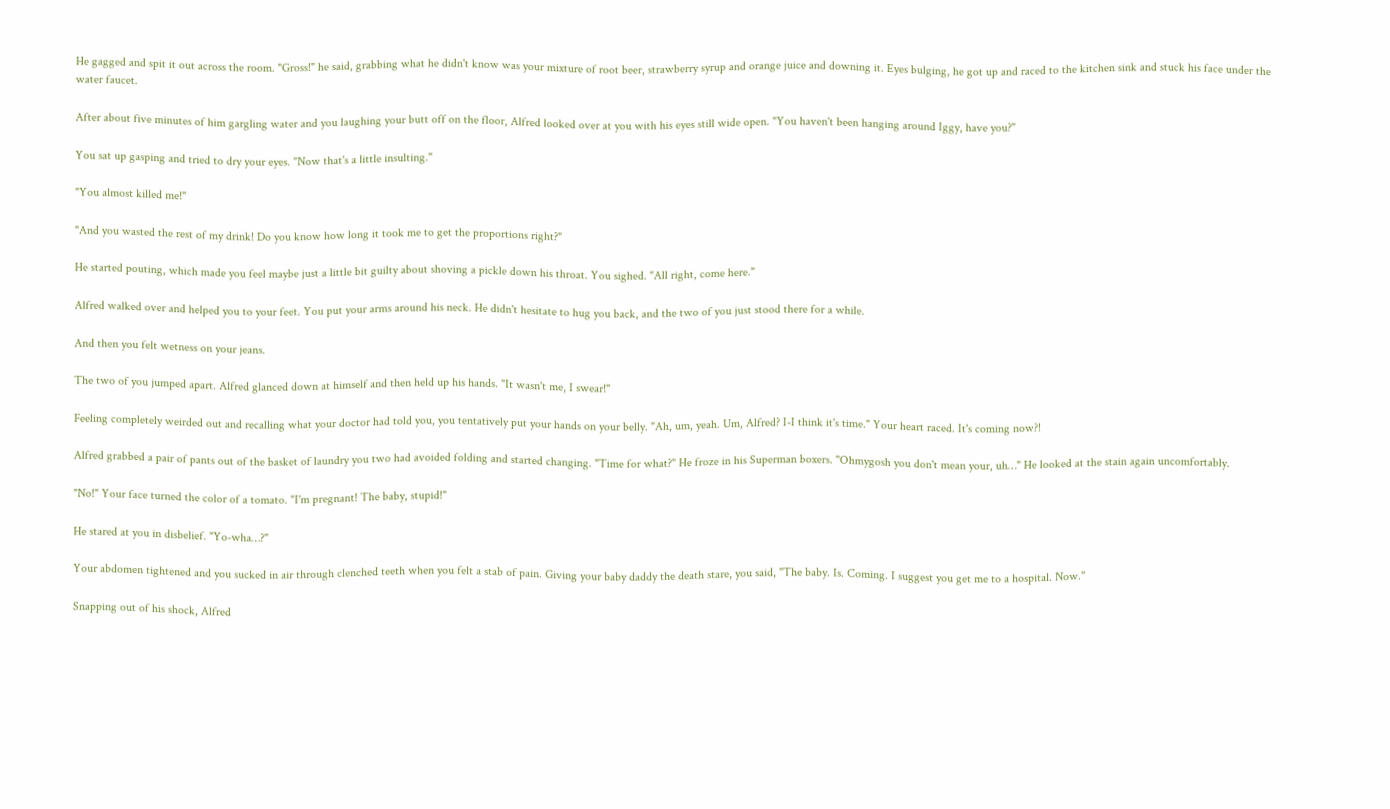He gagged and spit it out across the room. "Gross!" he said, grabbing what he didn't know was your mixture of root beer, strawberry syrup and orange juice and downing it. Eyes bulging, he got up and raced to the kitchen sink and stuck his face under the water faucet.

After about five minutes of him gargling water and you laughing your butt off on the floor, Alfred looked over at you with his eyes still wide open. "You haven't been hanging around Iggy, have you?"

You sat up gasping and tried to dry your eyes. "Now that's a little insulting."

"You almost killed me!"

"And you wasted the rest of my drink! Do you know how long it took me to get the proportions right?"

He started pouting, which made you feel maybe just a little bit guilty about shoving a pickle down his throat. You sighed. "All right, come here."

Alfred walked over and helped you to your feet. You put your arms around his neck. He didn't hesitate to hug you back, and the two of you just stood there for a while.

And then you felt wetness on your jeans.

The two of you jumped apart. Alfred glanced down at himself and then held up his hands. "It wasn't me, I swear!"

Feeling completely weirded out and recalling what your doctor had told you, you tentatively put your hands on your belly. "Ah, um, yeah. Um, Alfred? I-I think it's time." Your heart raced. It's coming now?!

Alfred grabbed a pair of pants out of the basket of laundry you two had avoided folding and started changing. "Time for what?" He froze in his Superman boxers. "Ohmygosh you don't mean your, uh…" He looked at the stain again uncomfortably.

"No!" Your face turned the color of a tomato. "I'm pregnant! The baby, stupid!"

He stared at you in disbelief. "Yo-wha…?"

Your abdomen tightened and you sucked in air through clenched teeth when you felt a stab of pain. Giving your baby daddy the death stare, you said, "The baby. Is. Coming. I suggest you get me to a hospital. Now."

Snapping out of his shock, Alfred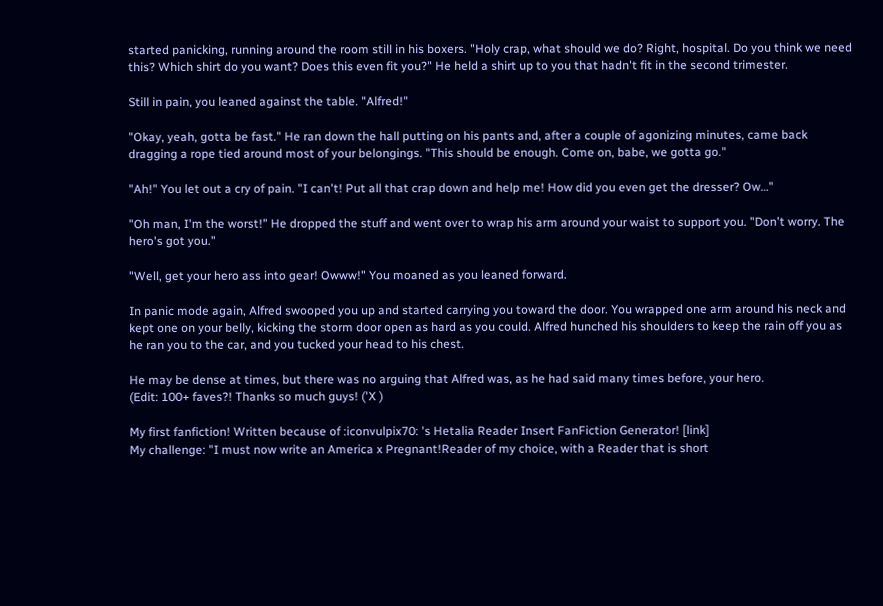started panicking, running around the room still in his boxers. "Holy crap, what should we do? Right, hospital. Do you think we need this? Which shirt do you want? Does this even fit you?" He held a shirt up to you that hadn't fit in the second trimester.

Still in pain, you leaned against the table. "Alfred!"

"Okay, yeah, gotta be fast." He ran down the hall putting on his pants and, after a couple of agonizing minutes, came back dragging a rope tied around most of your belongings. "This should be enough. Come on, babe, we gotta go."

"Ah!" You let out a cry of pain. "I can't! Put all that crap down and help me! How did you even get the dresser? Ow…"

"Oh man, I'm the worst!" He dropped the stuff and went over to wrap his arm around your waist to support you. "Don't worry. The hero's got you."

"Well, get your hero ass into gear! Owww!" You moaned as you leaned forward.

In panic mode again, Alfred swooped you up and started carrying you toward the door. You wrapped one arm around his neck and kept one on your belly, kicking the storm door open as hard as you could. Alfred hunched his shoulders to keep the rain off you as he ran you to the car, and you tucked your head to his chest.

He may be dense at times, but there was no arguing that Alfred was, as he had said many times before, your hero.
(Edit: 100+ faves?! Thanks so much guys! ('X )

My first fanfiction! Written because of :iconvulpix70: 's Hetalia Reader Insert FanFiction Generator! [link]
My challenge: "I must now write an America x Pregnant!Reader of my choice, with a Reader that is short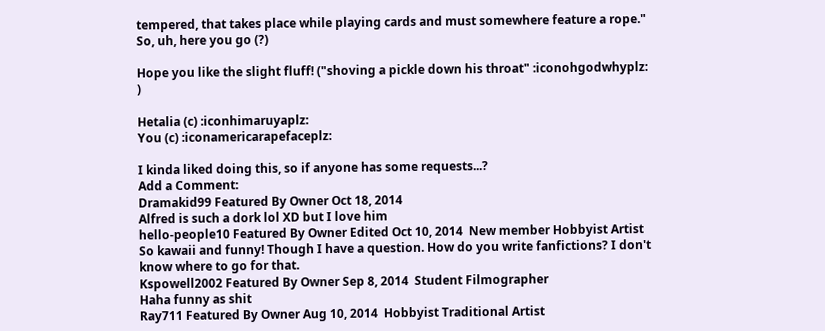tempered, that takes place while playing cards and must somewhere feature a rope." So, uh, here you go (?)

Hope you like the slight fluff! ("shoving a pickle down his throat" :iconohgodwhyplz: )

Hetalia (c) :iconhimaruyaplz:
You (c) :iconamericarapefaceplz:

I kinda liked doing this, so if anyone has some requests...?
Add a Comment:
Dramakid99 Featured By Owner Oct 18, 2014
Alfred is such a dork lol XD but I love him
hello-people10 Featured By Owner Edited Oct 10, 2014  New member Hobbyist Artist
So kawaii and funny! Though I have a question. How do you write fanfictions? I don't know where to go for that.
Kspowell2002 Featured By Owner Sep 8, 2014  Student Filmographer
Haha funny as shit
Ray711 Featured By Owner Aug 10, 2014  Hobbyist Traditional Artist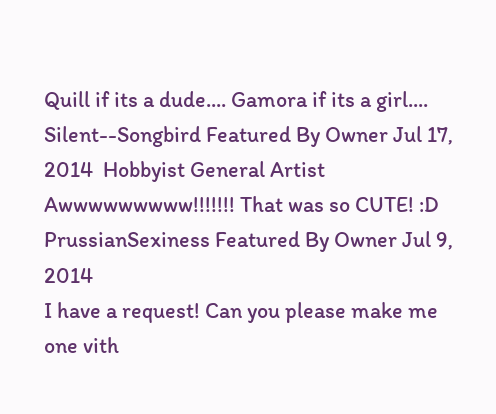Quill if its a dude.... Gamora if its a girl....
Silent--Songbird Featured By Owner Jul 17, 2014  Hobbyist General Artist
Awwwwwwwww!!!!!!! That was so CUTE! :D
PrussianSexiness Featured By Owner Jul 9, 2014
I have a request! Can you please make me one vith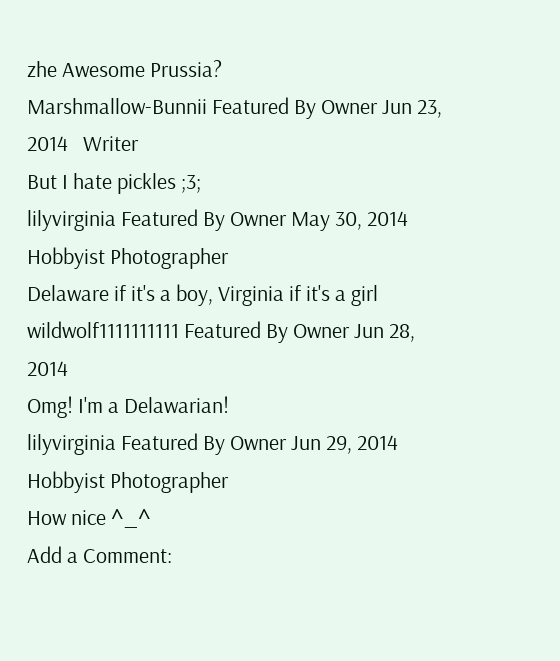zhe Awesome Prussia?
Marshmallow-Bunnii Featured By Owner Jun 23, 2014   Writer
But I hate pickles ;3;
lilyvirginia Featured By Owner May 30, 2014  Hobbyist Photographer
Delaware if it's a boy, Virginia if it's a girl
wildwolf1111111111 Featured By Owner Jun 28, 2014
Omg! I'm a Delawarian!
lilyvirginia Featured By Owner Jun 29, 2014  Hobbyist Photographer
How nice ^_^
Add a Comment: